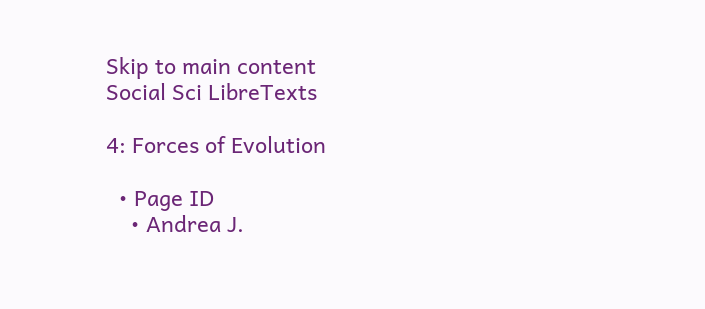Skip to main content
Social Sci LibreTexts

4: Forces of Evolution

  • Page ID
    • Andrea J.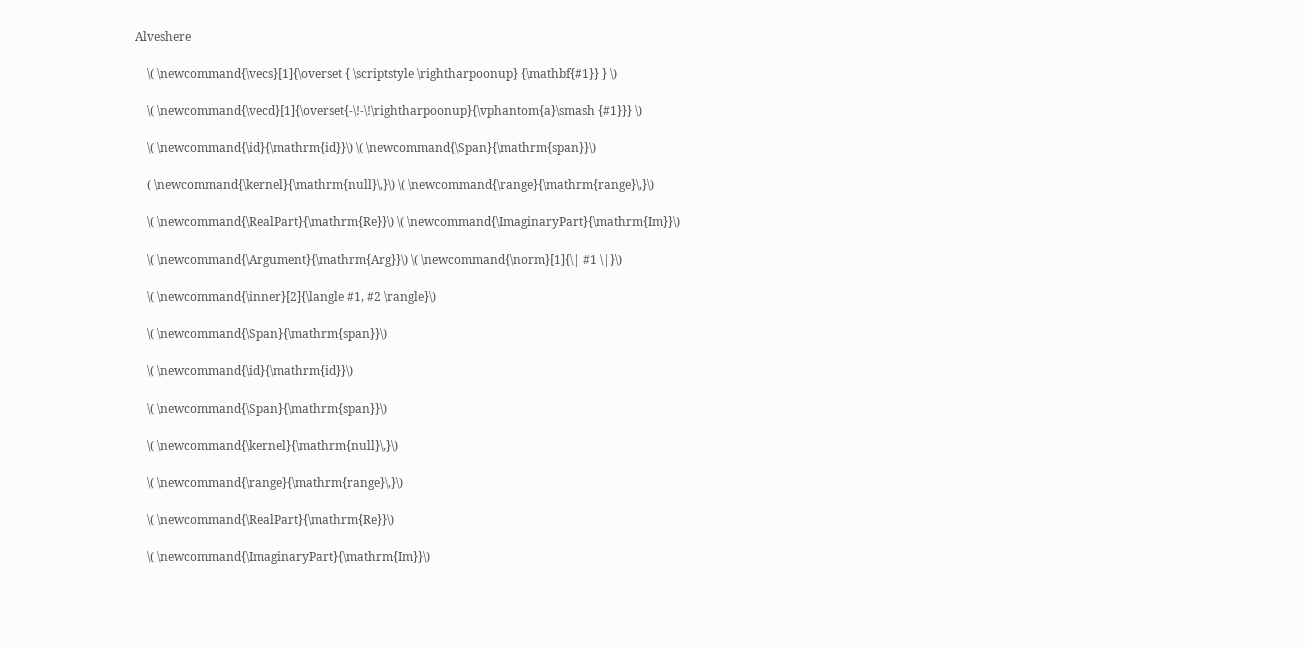Alveshere

    \( \newcommand{\vecs}[1]{\overset { \scriptstyle \rightharpoonup} {\mathbf{#1}} } \)

    \( \newcommand{\vecd}[1]{\overset{-\!-\!\rightharpoonup}{\vphantom{a}\smash {#1}}} \)

    \( \newcommand{\id}{\mathrm{id}}\) \( \newcommand{\Span}{\mathrm{span}}\)

    ( \newcommand{\kernel}{\mathrm{null}\,}\) \( \newcommand{\range}{\mathrm{range}\,}\)

    \( \newcommand{\RealPart}{\mathrm{Re}}\) \( \newcommand{\ImaginaryPart}{\mathrm{Im}}\)

    \( \newcommand{\Argument}{\mathrm{Arg}}\) \( \newcommand{\norm}[1]{\| #1 \|}\)

    \( \newcommand{\inner}[2]{\langle #1, #2 \rangle}\)

    \( \newcommand{\Span}{\mathrm{span}}\)

    \( \newcommand{\id}{\mathrm{id}}\)

    \( \newcommand{\Span}{\mathrm{span}}\)

    \( \newcommand{\kernel}{\mathrm{null}\,}\)

    \( \newcommand{\range}{\mathrm{range}\,}\)

    \( \newcommand{\RealPart}{\mathrm{Re}}\)

    \( \newcommand{\ImaginaryPart}{\mathrm{Im}}\)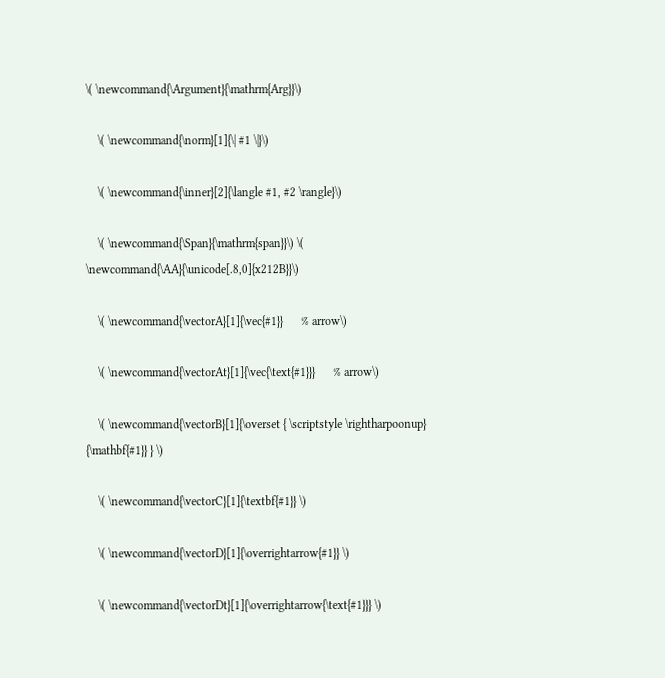\( \newcommand{\Argument}{\mathrm{Arg}}\)

    \( \newcommand{\norm}[1]{\| #1 \|}\)

    \( \newcommand{\inner}[2]{\langle #1, #2 \rangle}\)

    \( \newcommand{\Span}{\mathrm{span}}\) \( \newcommand{\AA}{\unicode[.8,0]{x212B}}\)

    \( \newcommand{\vectorA}[1]{\vec{#1}}      % arrow\)

    \( \newcommand{\vectorAt}[1]{\vec{\text{#1}}}      % arrow\)

    \( \newcommand{\vectorB}[1]{\overset { \scriptstyle \rightharpoonup} {\mathbf{#1}} } \)

    \( \newcommand{\vectorC}[1]{\textbf{#1}} \)

    \( \newcommand{\vectorD}[1]{\overrightarrow{#1}} \)

    \( \newcommand{\vectorDt}[1]{\overrightarrow{\text{#1}}} \)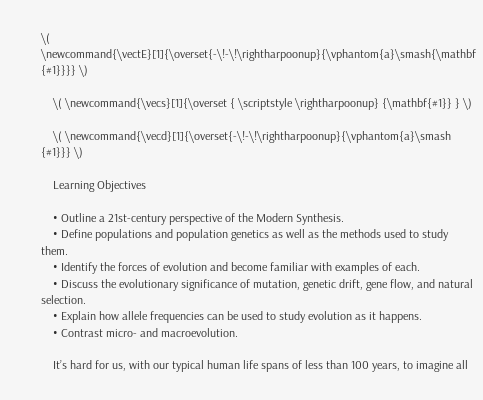\( \newcommand{\vectE}[1]{\overset{-\!-\!\rightharpoonup}{\vphantom{a}\smash{\mathbf {#1}}}} \)

    \( \newcommand{\vecs}[1]{\overset { \scriptstyle \rightharpoonup} {\mathbf{#1}} } \)

    \( \newcommand{\vecd}[1]{\overset{-\!-\!\rightharpoonup}{\vphantom{a}\smash {#1}}} \)

    Learning Objectives

    • Outline a 21st-century perspective of the Modern Synthesis.
    • Define populations and population genetics as well as the methods used to study them.
    • Identify the forces of evolution and become familiar with examples of each.
    • Discuss the evolutionary significance of mutation, genetic drift, gene flow, and natural selection.
    • Explain how allele frequencies can be used to study evolution as it happens.
    • Contrast micro- and macroevolution.

    It’s hard for us, with our typical human life spans of less than 100 years, to imagine all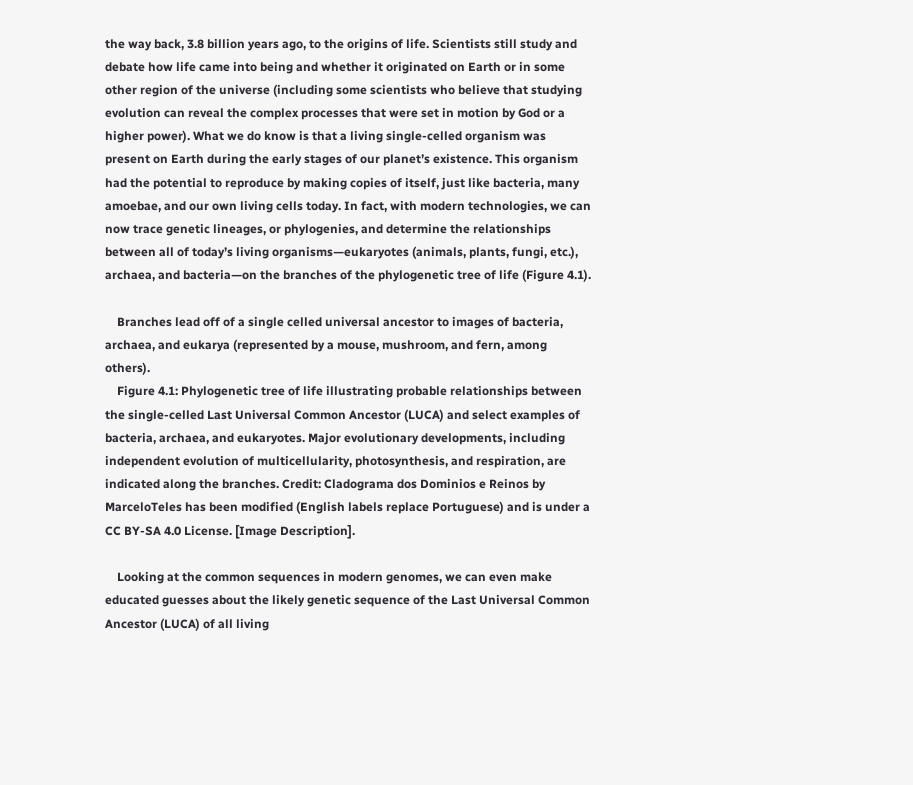the way back, 3.8 billion years ago, to the origins of life. Scientists still study and debate how life came into being and whether it originated on Earth or in some other region of the universe (including some scientists who believe that studying evolution can reveal the complex processes that were set in motion by God or a higher power). What we do know is that a living single-celled organism was present on Earth during the early stages of our planet’s existence. This organism had the potential to reproduce by making copies of itself, just like bacteria, many amoebae, and our own living cells today. In fact, with modern technologies, we can now trace genetic lineages, or phylogenies, and determine the relationships between all of today’s living organisms—eukaryotes (animals, plants, fungi, etc.), archaea, and bacteria—on the branches of the phylogenetic tree of life (Figure 4.1).

    Branches lead off of a single celled universal ancestor to images of bacteria, archaea, and eukarya (represented by a mouse, mushroom, and fern, among others).
    Figure 4.1: Phylogenetic tree of life illustrating probable relationships between the single-celled Last Universal Common Ancestor (LUCA) and select examples of bacteria, archaea, and eukaryotes. Major evolutionary developments, including independent evolution of multicellularity, photosynthesis, and respiration, are indicated along the branches. Credit: Cladograma dos Dominios e Reinos by MarceloTeles has been modified (English labels replace Portuguese) and is under a CC BY-SA 4.0 License. [Image Description].

    Looking at the common sequences in modern genomes, we can even make educated guesses about the likely genetic sequence of the Last Universal Common Ancestor (LUCA) of all living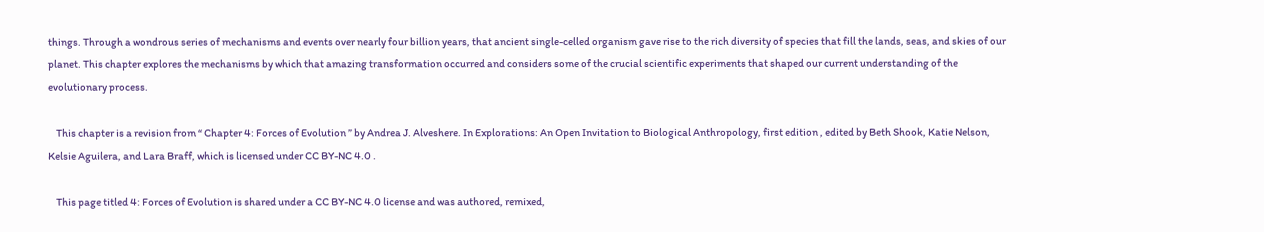things. Through a wondrous series of mechanisms and events over nearly four billion years, that ancient single-celled organism gave rise to the rich diversity of species that fill the lands, seas, and skies of our planet. This chapter explores the mechanisms by which that amazing transformation occurred and considers some of the crucial scientific experiments that shaped our current understanding of the evolutionary process.

    This chapter is a revision from “ Chapter 4: Forces of Evolution ” by Andrea J. Alveshere. In Explorations: An Open Invitation to Biological Anthropology, first edition , edited by Beth Shook, Katie Nelson, Kelsie Aguilera, and Lara Braff, which is licensed under CC BY-NC 4.0 .

    This page titled 4: Forces of Evolution is shared under a CC BY-NC 4.0 license and was authored, remixed,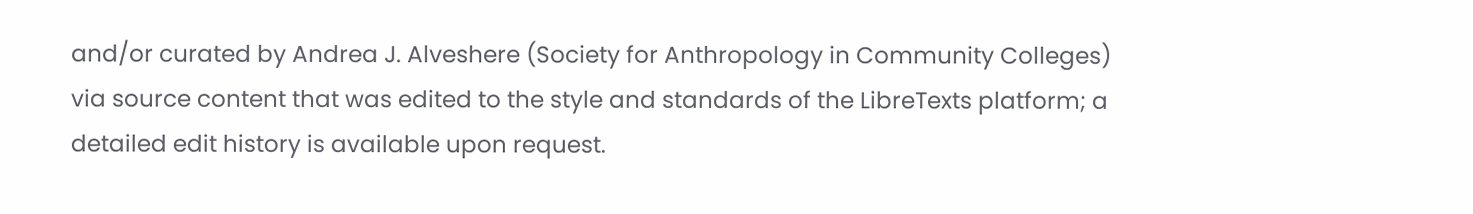and/or curated by Andrea J. Alveshere (Society for Anthropology in Community Colleges) via source content that was edited to the style and standards of the LibreTexts platform; a detailed edit history is available upon request.